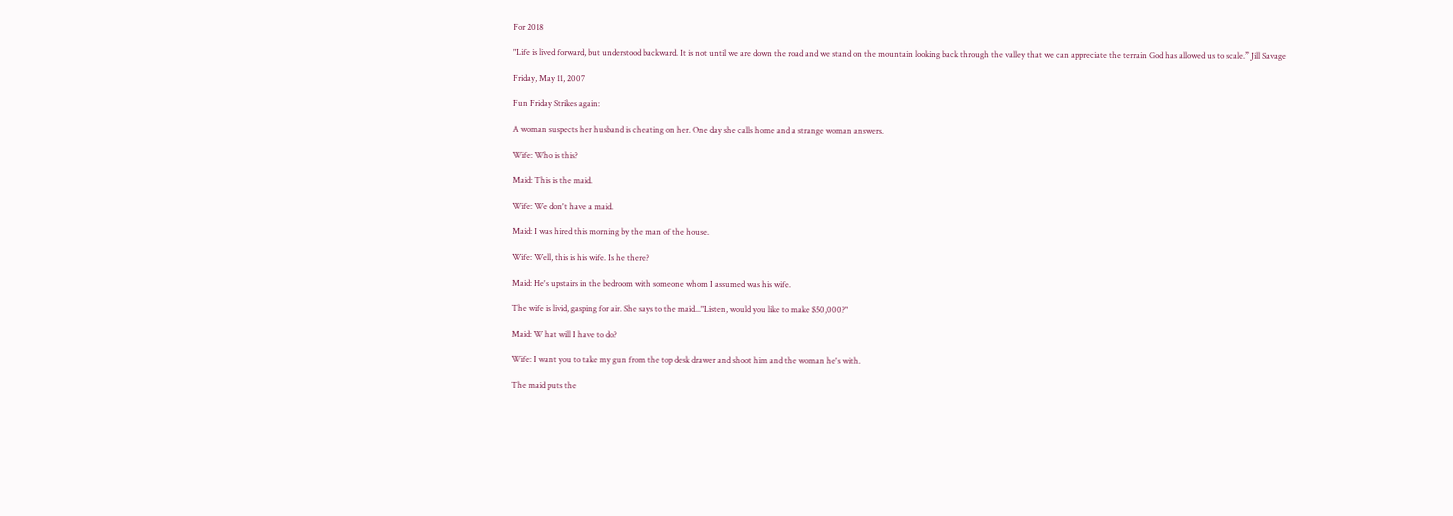For 2018

"Life is lived forward, but understood backward. It is not until we are down the road and we stand on the mountain looking back through the valley that we can appreciate the terrain God has allowed us to scale.” Jill Savage

Friday, May 11, 2007

Fun Friday Strikes again:

A woman suspects her husband is cheating on her. One day she calls home and a strange woman answers.

Wife: Who is this?

Maid: This is the maid.

Wife: We don't have a maid.

Maid: I was hired this morning by the man of the house.

Wife: Well, this is his wife. Is he there?

Maid: He's upstairs in the bedroom with someone whom I assumed was his wife.

The wife is livid, gasping for air. She says to the maid..."Listen, would you like to make $50,000?"

Maid: W hat will I have to do?

Wife: I want you to take my gun from the top desk drawer and shoot him and the woman he's with.

The maid puts the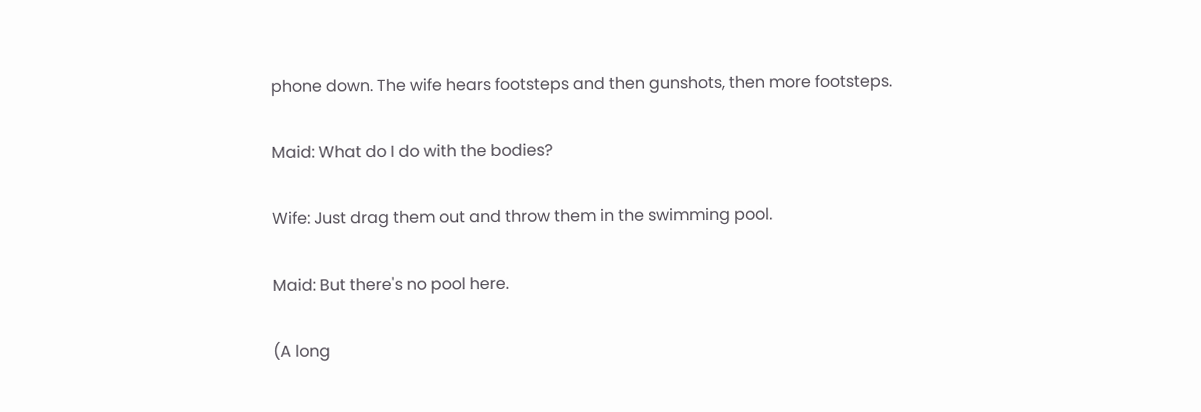phone down. The wife hears footsteps and then gunshots, then more footsteps.

Maid: What do I do with the bodies?

Wife: Just drag them out and throw them in the swimming pool.

Maid: But there's no pool here.

(A long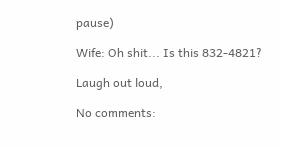pause)

Wife: Oh shit... Is this 832-4821?

Laugh out loud,

No comments: